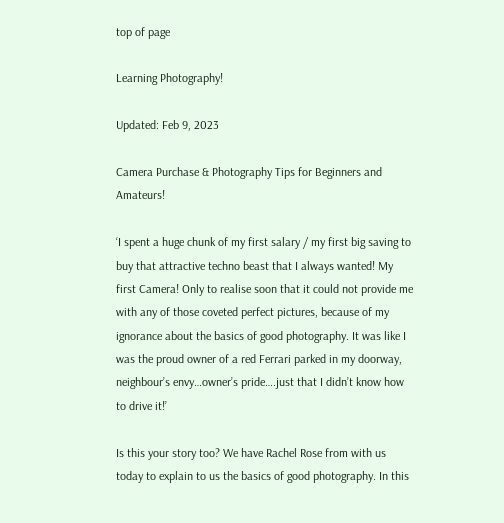top of page

Learning Photography!

Updated: Feb 9, 2023

Camera Purchase & Photography Tips for Beginners and Amateurs!

‘I spent a huge chunk of my first salary / my first big saving to buy that attractive techno beast that I always wanted! My first Camera! Only to realise soon that it could not provide me with any of those coveted perfect pictures, because of my ignorance about the basics of good photography. It was like I was the proud owner of a red Ferrari parked in my doorway, neighbour’s envy…owner’s pride….just that I didn’t know how to drive it!’

Is this your story too? We have Rachel Rose from with us today to explain to us the basics of good photography. In this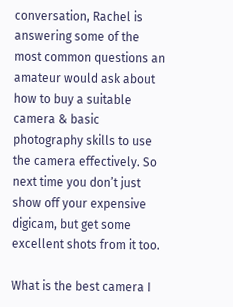conversation, Rachel is answering some of the most common questions an amateur would ask about how to buy a suitable camera & basic photography skills to use the camera effectively. So next time you don’t just show off your expensive digicam, but get some excellent shots from it too.

What is the best camera I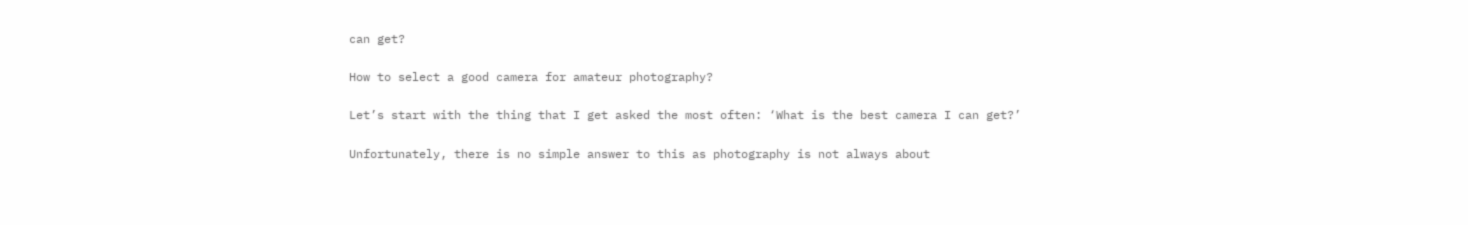can get?

How to select a good camera for amateur photography?

Let’s start with the thing that I get asked the most often: ‘What is the best camera I can get?’

Unfortunately, there is no simple answer to this as photography is not always about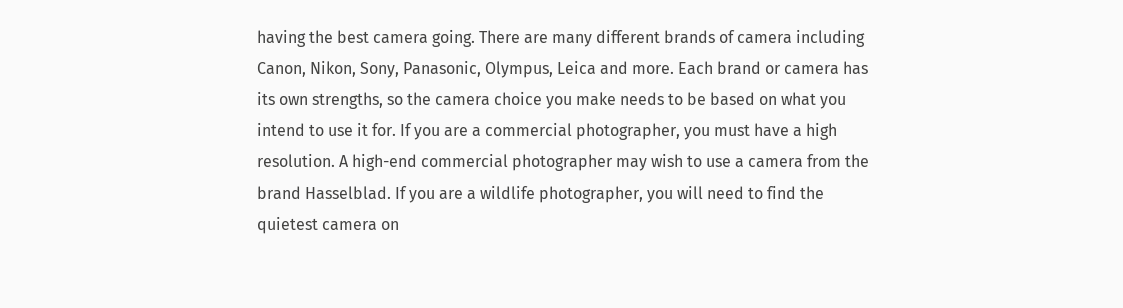having the best camera going. There are many different brands of camera including Canon, Nikon, Sony, Panasonic, Olympus, Leica and more. Each brand or camera has its own strengths, so the camera choice you make needs to be based on what you intend to use it for. If you are a commercial photographer, you must have a high resolution. A high-end commercial photographer may wish to use a camera from the brand Hasselblad. If you are a wildlife photographer, you will need to find the quietest camera on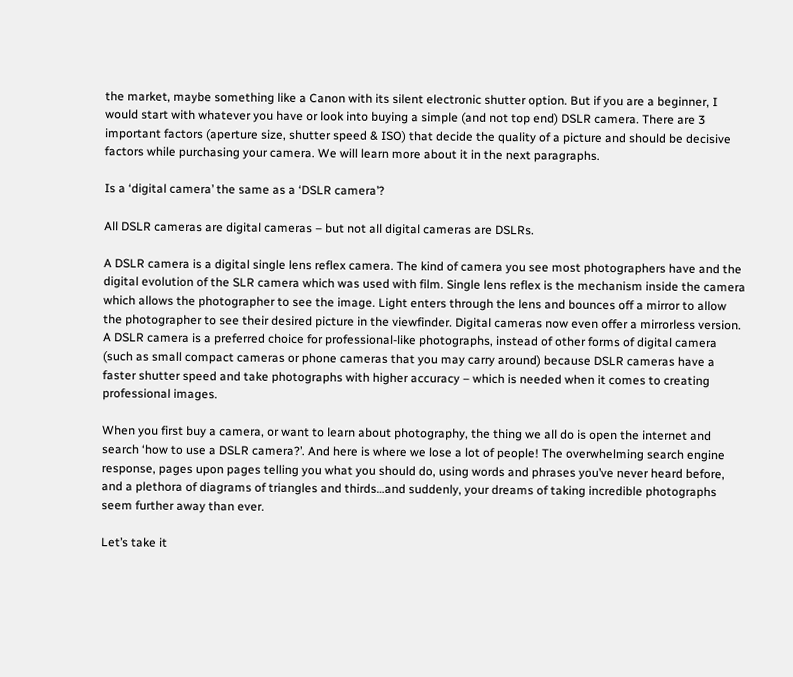the market, maybe something like a Canon with its silent electronic shutter option. But if you are a beginner, I would start with whatever you have or look into buying a simple (and not top end) DSLR camera. There are 3 important factors (aperture size, shutter speed & ISO) that decide the quality of a picture and should be decisive factors while purchasing your camera. We will learn more about it in the next paragraphs.

Is a ‘digital camera’ the same as a ‘DSLR camera’?

All DSLR cameras are digital cameras – but not all digital cameras are DSLRs.

A DSLR camera is a digital single lens reflex camera. The kind of camera you see most photographers have and the digital evolution of the SLR camera which was used with film. Single lens reflex is the mechanism inside the camera which allows the photographer to see the image. Light enters through the lens and bounces off a mirror to allow the photographer to see their desired picture in the viewfinder. Digital cameras now even offer a mirrorless version. A DSLR camera is a preferred choice for professional-like photographs, instead of other forms of digital camera (such as small compact cameras or phone cameras that you may carry around) because DSLR cameras have a faster shutter speed and take photographs with higher accuracy – which is needed when it comes to creating professional images.

When you first buy a camera, or want to learn about photography, the thing we all do is open the internet and search ‘how to use a DSLR camera?’. And here is where we lose a lot of people! The overwhelming search engine response, pages upon pages telling you what you should do, using words and phrases you’ve never heard before, and a plethora of diagrams of triangles and thirds…and suddenly, your dreams of taking incredible photographs seem further away than ever.

Let’s take it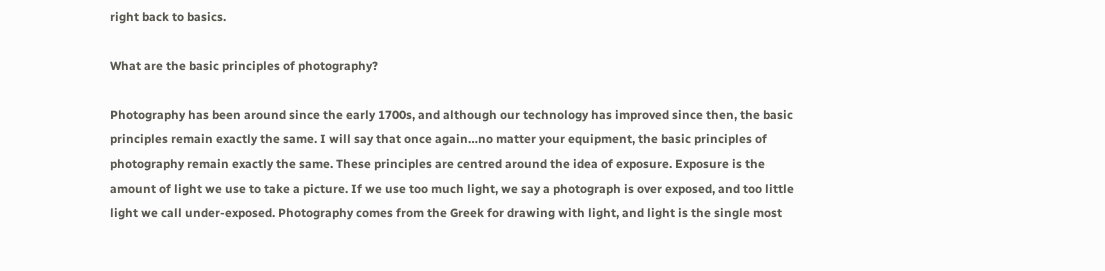right back to basics.

What are the basic principles of photography?

Photography has been around since the early 1700s, and although our technology has improved since then, the basic principles remain exactly the same. I will say that once again…no matter your equipment, the basic principles of photography remain exactly the same. These principles are centred around the idea of exposure. Exposure is the amount of light we use to take a picture. If we use too much light, we say a photograph is over exposed, and too little light we call under-exposed. Photography comes from the Greek for drawing with light, and light is the single most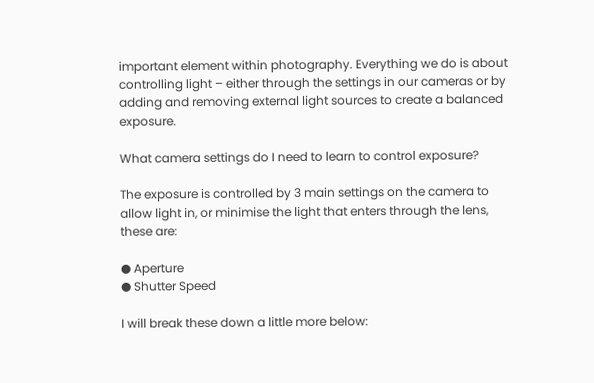important element within photography. Everything we do is about controlling light – either through the settings in our cameras or by adding and removing external light sources to create a balanced exposure.

What camera settings do I need to learn to control exposure?

The exposure is controlled by 3 main settings on the camera to allow light in, or minimise the light that enters through the lens, these are:

● Aperture
● Shutter Speed

I will break these down a little more below: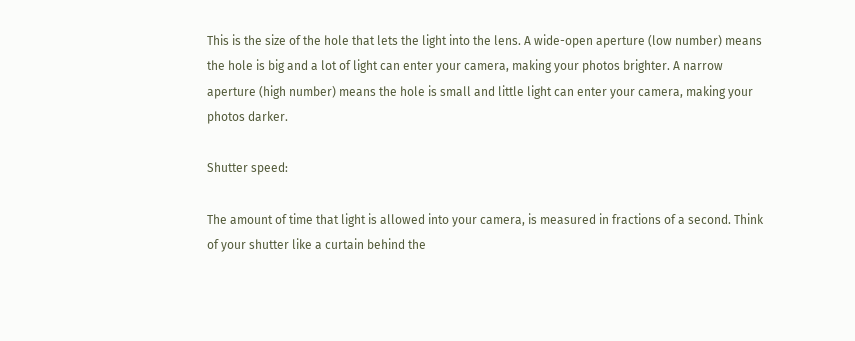This is the size of the hole that lets the light into the lens. A wide-open aperture (low number) means the hole is big and a lot of light can enter your camera, making your photos brighter. A narrow aperture (high number) means the hole is small and little light can enter your camera, making your photos darker.

Shutter speed:

The amount of time that light is allowed into your camera, is measured in fractions of a second. Think of your shutter like a curtain behind the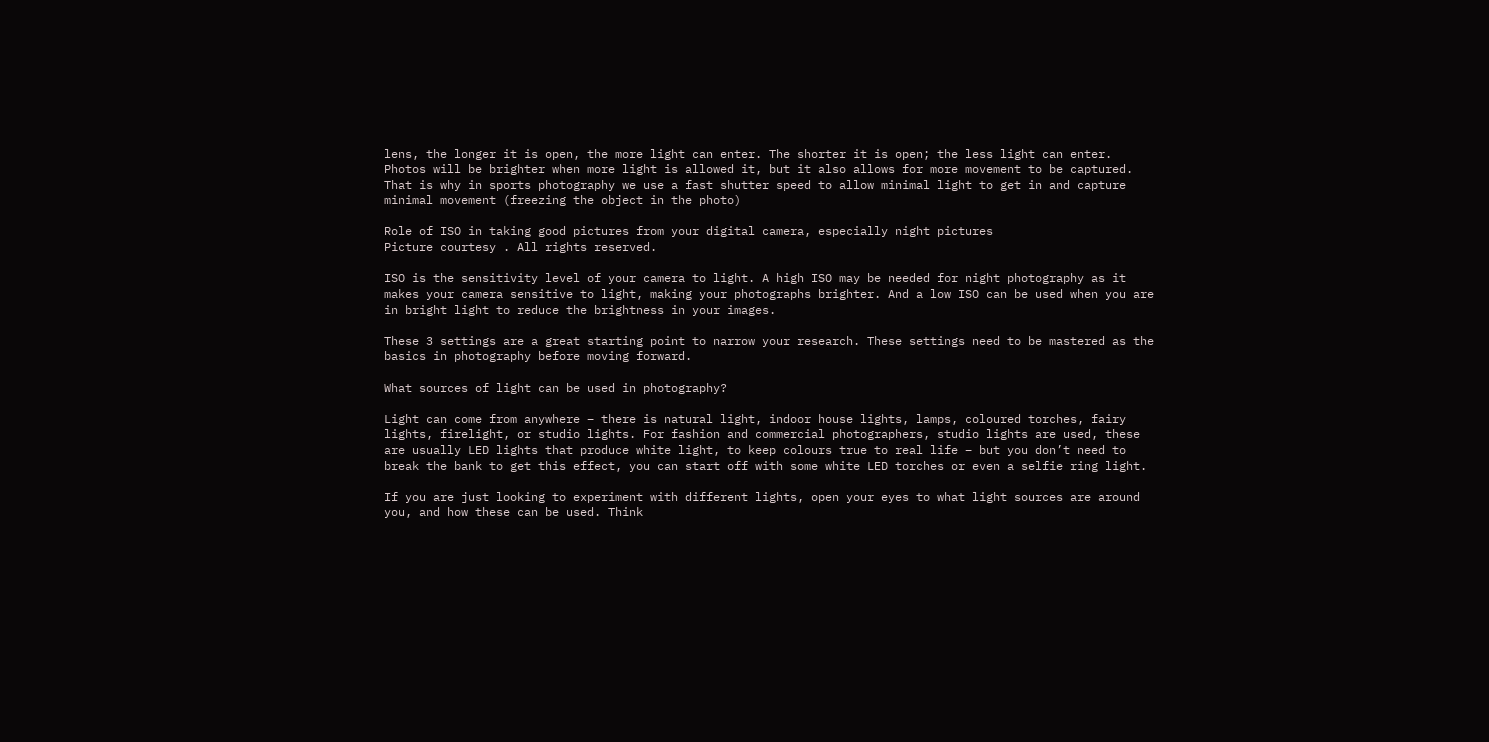lens, the longer it is open, the more light can enter. The shorter it is open; the less light can enter. Photos will be brighter when more light is allowed it, but it also allows for more movement to be captured. That is why in sports photography we use a fast shutter speed to allow minimal light to get in and capture minimal movement (freezing the object in the photo)

Role of ISO in taking good pictures from your digital camera, especially night pictures
Picture courtesy . All rights reserved.

ISO is the sensitivity level of your camera to light. A high ISO may be needed for night photography as it makes your camera sensitive to light, making your photographs brighter. And a low ISO can be used when you are in bright light to reduce the brightness in your images.

These 3 settings are a great starting point to narrow your research. These settings need to be mastered as the basics in photography before moving forward.

What sources of light can be used in photography?

Light can come from anywhere – there is natural light, indoor house lights, lamps, coloured torches, fairy lights, firelight, or studio lights. For fashion and commercial photographers, studio lights are used, these are usually LED lights that produce white light, to keep colours true to real life – but you don’t need to break the bank to get this effect, you can start off with some white LED torches or even a selfie ring light.

If you are just looking to experiment with different lights, open your eyes to what light sources are around you, and how these can be used. Think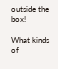outside the box!

What kinds of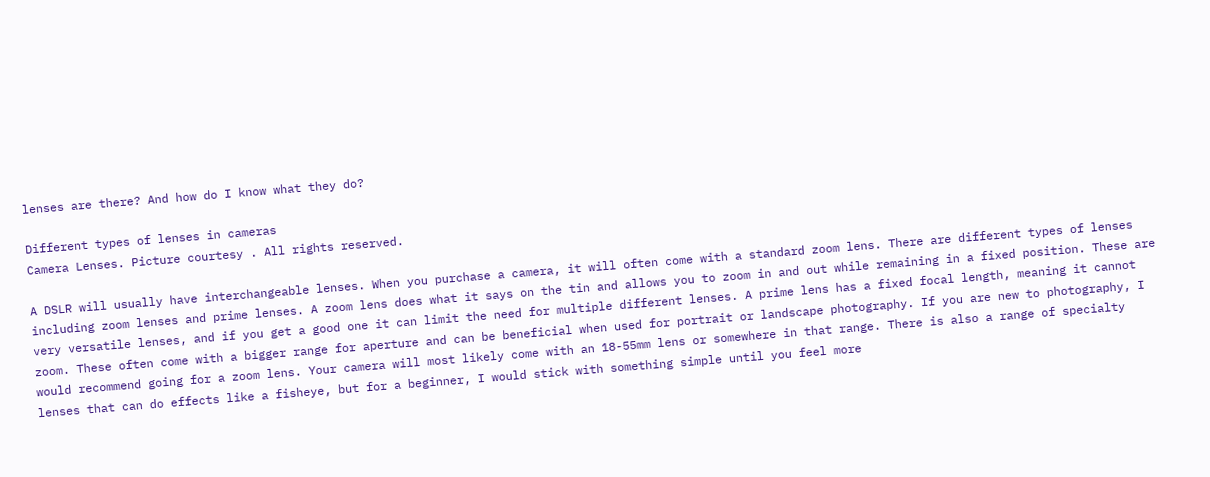lenses are there? And how do I know what they do?

Different types of lenses in cameras
Camera Lenses. Picture courtesy . All rights reserved.

A DSLR will usually have interchangeable lenses. When you purchase a camera, it will often come with a standard zoom lens. There are different types of lenses including zoom lenses and prime lenses. A zoom lens does what it says on the tin and allows you to zoom in and out while remaining in a fixed position. These are very versatile lenses, and if you get a good one it can limit the need for multiple different lenses. A prime lens has a fixed focal length, meaning it cannot zoom. These often come with a bigger range for aperture and can be beneficial when used for portrait or landscape photography. If you are new to photography, I would recommend going for a zoom lens. Your camera will most likely come with an 18-55mm lens or somewhere in that range. There is also a range of specialty lenses that can do effects like a fisheye, but for a beginner, I would stick with something simple until you feel more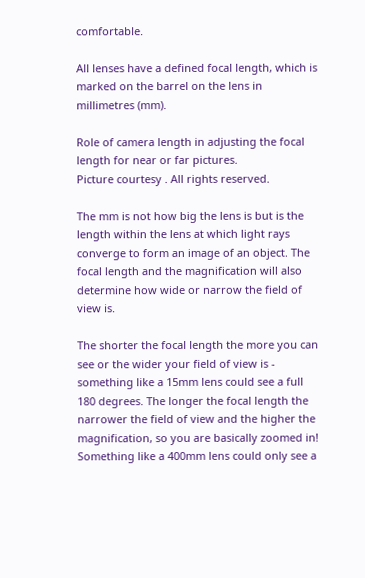comfortable.

All lenses have a defined focal length, which is marked on the barrel on the lens in millimetres (mm).

Role of camera length in adjusting the focal length for near or far pictures.
Picture courtesy . All rights reserved.

The mm is not how big the lens is but is the length within the lens at which light rays converge to form an image of an object. The focal length and the magnification will also determine how wide or narrow the field of view is.

The shorter the focal length the more you can see or the wider your field of view is - something like a 15mm lens could see a full 180 degrees. The longer the focal length the narrower the field of view and the higher the magnification, so you are basically zoomed in! Something like a 400mm lens could only see a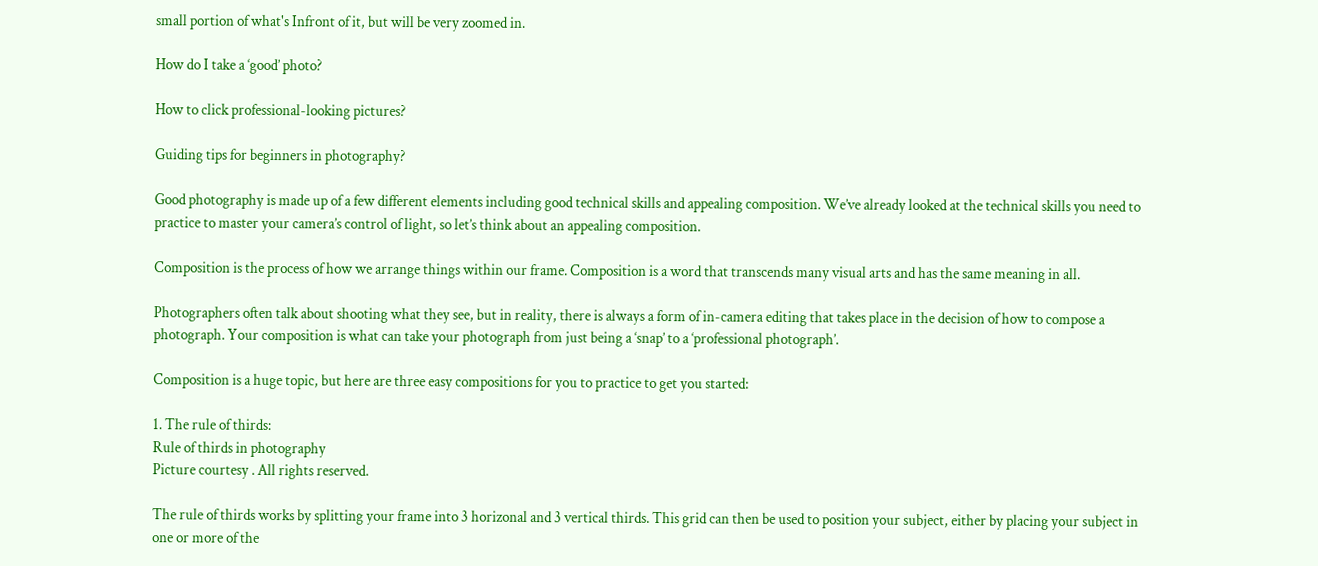small portion of what's Infront of it, but will be very zoomed in.

How do I take a ‘good’ photo?

How to click professional-looking pictures?

Guiding tips for beginners in photography?

Good photography is made up of a few different elements including good technical skills and appealing composition. We’ve already looked at the technical skills you need to practice to master your camera’s control of light, so let’s think about an appealing composition.

Composition is the process of how we arrange things within our frame. Composition is a word that transcends many visual arts and has the same meaning in all.

Photographers often talk about shooting what they see, but in reality, there is always a form of in-camera editing that takes place in the decision of how to compose a photograph. Your composition is what can take your photograph from just being a ‘snap’ to a ‘professional photograph’.

Composition is a huge topic, but here are three easy compositions for you to practice to get you started:

1. The rule of thirds:
Rule of thirds in photography
Picture courtesy . All rights reserved.

The rule of thirds works by splitting your frame into 3 horizonal and 3 vertical thirds. This grid can then be used to position your subject, either by placing your subject in one or more of the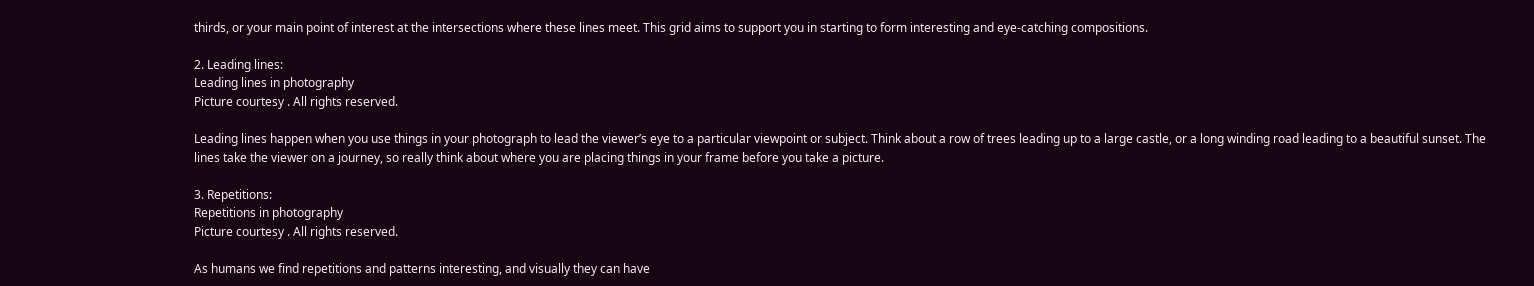thirds, or your main point of interest at the intersections where these lines meet. This grid aims to support you in starting to form interesting and eye-catching compositions.

2. Leading lines:
Leading lines in photography
Picture courtesy . All rights reserved.

Leading lines happen when you use things in your photograph to lead the viewer’s eye to a particular viewpoint or subject. Think about a row of trees leading up to a large castle, or a long winding road leading to a beautiful sunset. The lines take the viewer on a journey, so really think about where you are placing things in your frame before you take a picture.

3. Repetitions:
Repetitions in photography
Picture courtesy . All rights reserved.

As humans we find repetitions and patterns interesting, and visually they can have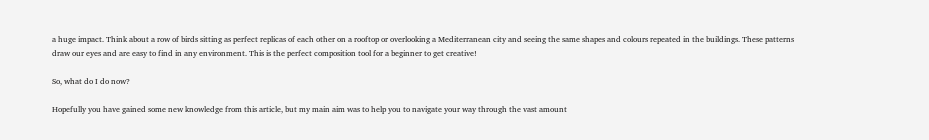a huge impact. Think about a row of birds sitting as perfect replicas of each other on a rooftop or overlooking a Mediterranean city and seeing the same shapes and colours repeated in the buildings. These patterns draw our eyes and are easy to find in any environment. This is the perfect composition tool for a beginner to get creative!

So, what do I do now?

Hopefully you have gained some new knowledge from this article, but my main aim was to help you to navigate your way through the vast amount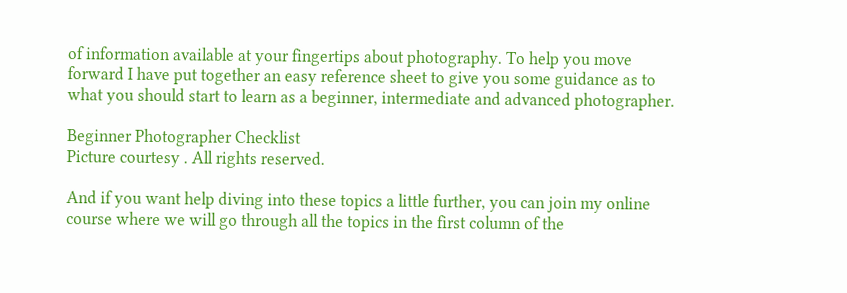of information available at your fingertips about photography. To help you move forward I have put together an easy reference sheet to give you some guidance as to what you should start to learn as a beginner, intermediate and advanced photographer.

Beginner Photographer Checklist
Picture courtesy . All rights reserved.

And if you want help diving into these topics a little further, you can join my online course where we will go through all the topics in the first column of the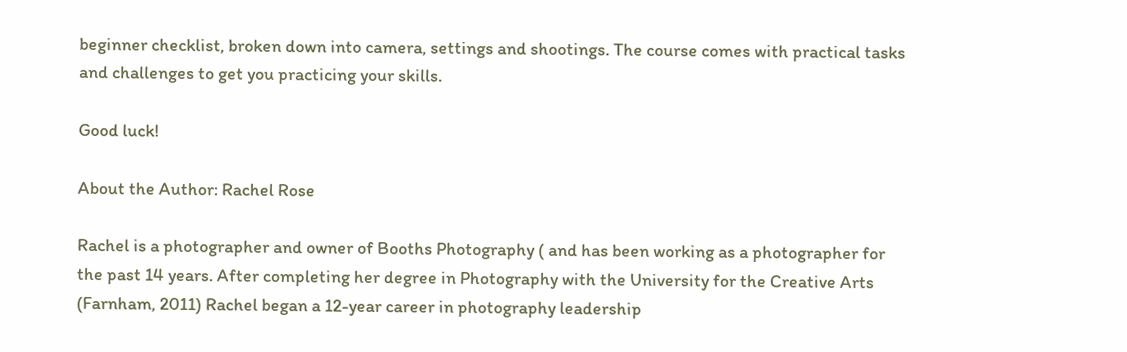beginner checklist, broken down into camera, settings and shootings. The course comes with practical tasks and challenges to get you practicing your skills.

Good luck!

About the Author: Rachel Rose

Rachel is a photographer and owner of Booths Photography ( and has been working as a photographer for the past 14 years. After completing her degree in Photography with the University for the Creative Arts (Farnham, 2011) Rachel began a 12-year career in photography leadership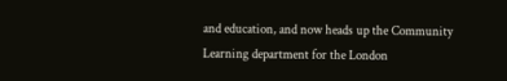and education, and now heads up the Community Learning department for the London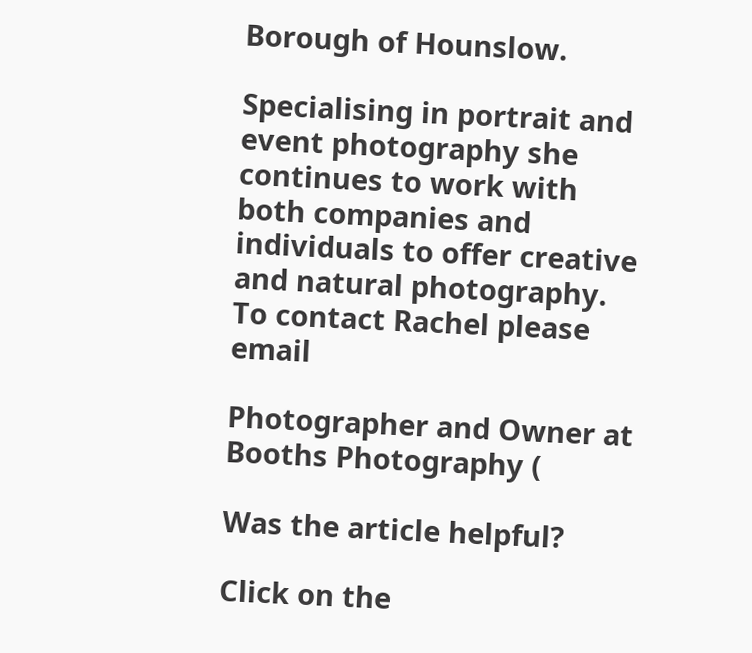Borough of Hounslow.

Specialising in portrait and event photography she continues to work with both companies and individuals to offer creative and natural photography. To contact Rachel please email

Photographer and Owner at Booths Photography (

Was the article helpful?

Click on the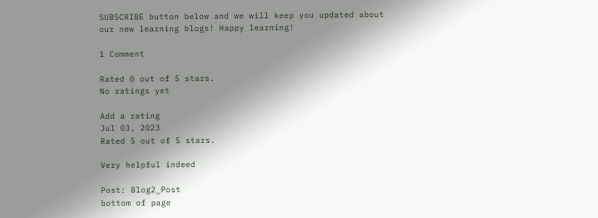SUBSCRIBE button below and we will keep you updated about our new learning blogs! Happy learning!

1 Comment

Rated 0 out of 5 stars.
No ratings yet

Add a rating
Jul 03, 2023
Rated 5 out of 5 stars.

Very helpful indeed

Post: Blog2_Post
bottom of page